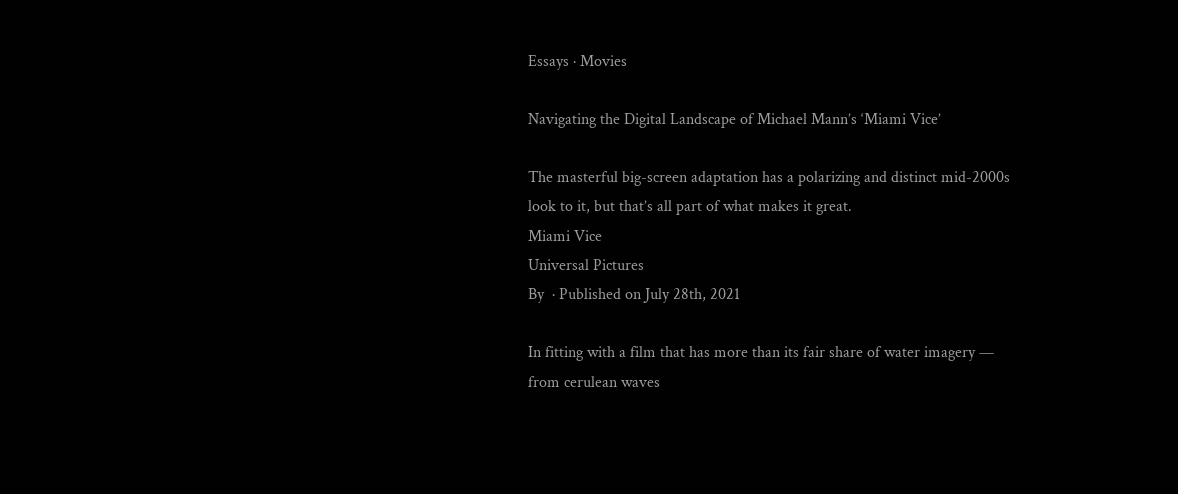Essays · Movies

Navigating the Digital Landscape of Michael Mann’s ‘Miami Vice’

The masterful big-screen adaptation has a polarizing and distinct mid-2000s look to it, but that’s all part of what makes it great.
Miami Vice
Universal Pictures
By  · Published on July 28th, 2021

In fitting with a film that has more than its fair share of water imagery — from cerulean waves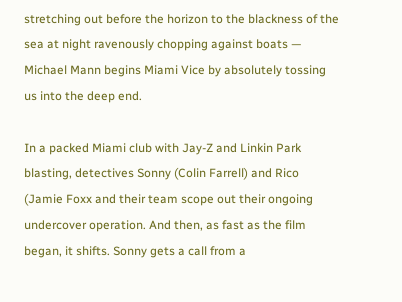stretching out before the horizon to the blackness of the sea at night ravenously chopping against boats — Michael Mann begins Miami Vice by absolutely tossing us into the deep end.

In a packed Miami club with Jay-Z and Linkin Park blasting, detectives Sonny (Colin Farrell) and Rico (Jamie Foxx and their team scope out their ongoing undercover operation. And then, as fast as the film began, it shifts. Sonny gets a call from a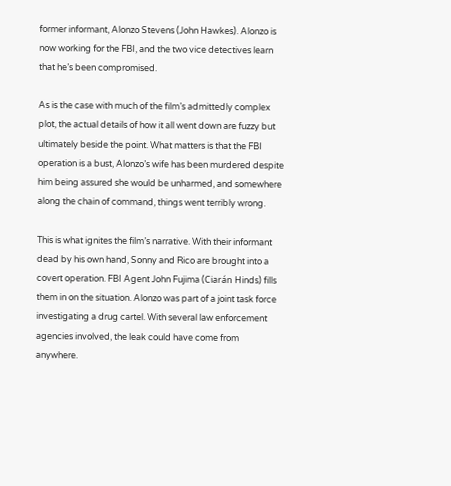former informant, Alonzo Stevens (John Hawkes). Alonzo is now working for the FBI, and the two vice detectives learn that he’s been compromised.

As is the case with much of the film’s admittedly complex plot, the actual details of how it all went down are fuzzy but ultimately beside the point. What matters is that the FBI operation is a bust, Alonzo’s wife has been murdered despite him being assured she would be unharmed, and somewhere along the chain of command, things went terribly wrong.

This is what ignites the film’s narrative. With their informant dead by his own hand, Sonny and Rico are brought into a covert operation. FBI Agent John Fujima (Ciarán Hinds) fills them in on the situation. Alonzo was part of a joint task force investigating a drug cartel. With several law enforcement agencies involved, the leak could have come from anywhere.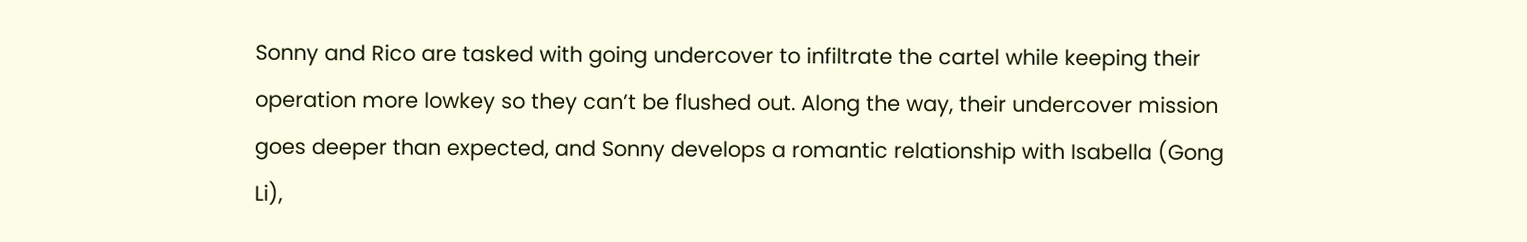Sonny and Rico are tasked with going undercover to infiltrate the cartel while keeping their operation more lowkey so they can’t be flushed out. Along the way, their undercover mission goes deeper than expected, and Sonny develops a romantic relationship with Isabella (Gong Li),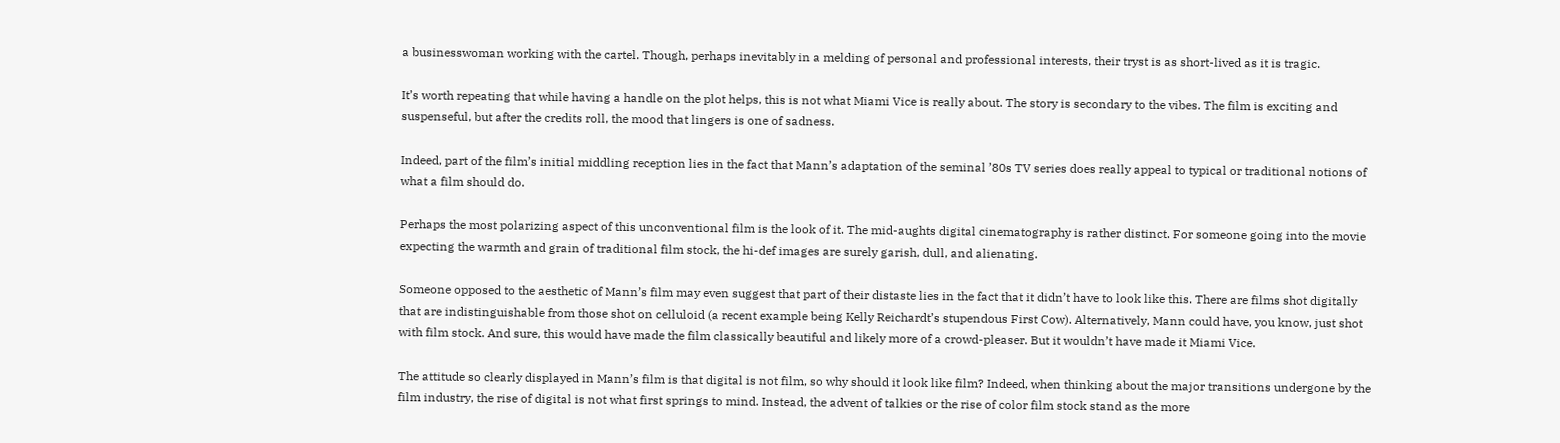a businesswoman working with the cartel. Though, perhaps inevitably in a melding of personal and professional interests, their tryst is as short-lived as it is tragic.

It’s worth repeating that while having a handle on the plot helps, this is not what Miami Vice is really about. The story is secondary to the vibes. The film is exciting and suspenseful, but after the credits roll, the mood that lingers is one of sadness.

Indeed, part of the film’s initial middling reception lies in the fact that Mann’s adaptation of the seminal ’80s TV series does really appeal to typical or traditional notions of what a film should do.

Perhaps the most polarizing aspect of this unconventional film is the look of it. The mid-aughts digital cinematography is rather distinct. For someone going into the movie expecting the warmth and grain of traditional film stock, the hi-def images are surely garish, dull, and alienating.

Someone opposed to the aesthetic of Mann’s film may even suggest that part of their distaste lies in the fact that it didn’t have to look like this. There are films shot digitally that are indistinguishable from those shot on celluloid (a recent example being Kelly Reichardt’s stupendous First Cow). Alternatively, Mann could have, you know, just shot with film stock. And sure, this would have made the film classically beautiful and likely more of a crowd-pleaser. But it wouldn’t have made it Miami Vice.

The attitude so clearly displayed in Mann’s film is that digital is not film, so why should it look like film? Indeed, when thinking about the major transitions undergone by the film industry, the rise of digital is not what first springs to mind. Instead, the advent of talkies or the rise of color film stock stand as the more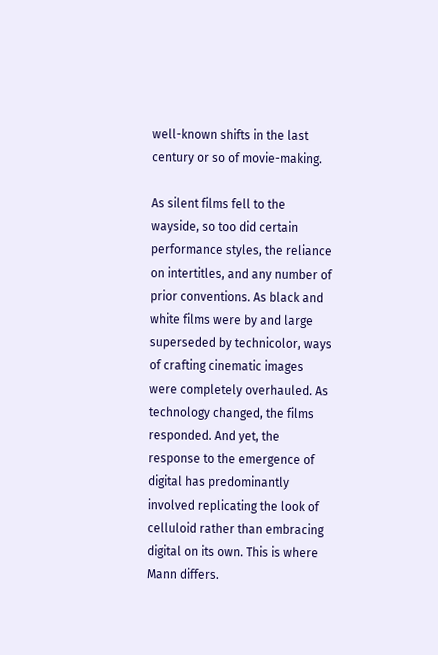well-known shifts in the last century or so of movie-making.

As silent films fell to the wayside, so too did certain performance styles, the reliance on intertitles, and any number of prior conventions. As black and white films were by and large superseded by technicolor, ways of crafting cinematic images were completely overhauled. As technology changed, the films responded. And yet, the response to the emergence of digital has predominantly involved replicating the look of celluloid rather than embracing digital on its own. This is where Mann differs.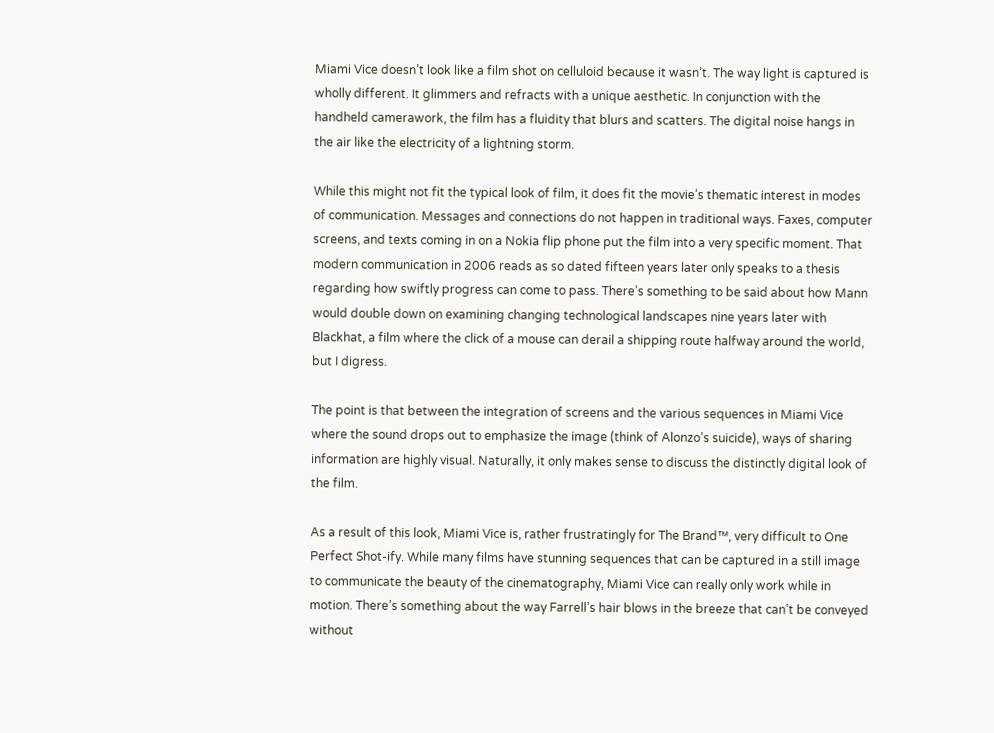Miami Vice doesn’t look like a film shot on celluloid because it wasn’t. The way light is captured is wholly different. It glimmers and refracts with a unique aesthetic. In conjunction with the handheld camerawork, the film has a fluidity that blurs and scatters. The digital noise hangs in the air like the electricity of a lightning storm.

While this might not fit the typical look of film, it does fit the movie’s thematic interest in modes of communication. Messages and connections do not happen in traditional ways. Faxes, computer screens, and texts coming in on a Nokia flip phone put the film into a very specific moment. That modern communication in 2006 reads as so dated fifteen years later only speaks to a thesis regarding how swiftly progress can come to pass. There’s something to be said about how Mann would double down on examining changing technological landscapes nine years later with Blackhat, a film where the click of a mouse can derail a shipping route halfway around the world, but I digress.

The point is that between the integration of screens and the various sequences in Miami Vice where the sound drops out to emphasize the image (think of Alonzo’s suicide), ways of sharing information are highly visual. Naturally, it only makes sense to discuss the distinctly digital look of the film.

As a result of this look, Miami Vice is, rather frustratingly for The Brand™, very difficult to One Perfect Shot-ify. While many films have stunning sequences that can be captured in a still image to communicate the beauty of the cinematography, Miami Vice can really only work while in motion. There’s something about the way Farrell’s hair blows in the breeze that can’t be conveyed without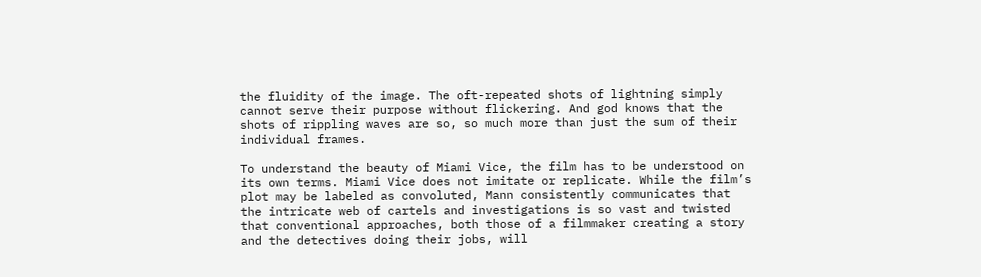the fluidity of the image. The oft-repeated shots of lightning simply cannot serve their purpose without flickering. And god knows that the shots of rippling waves are so, so much more than just the sum of their individual frames.

To understand the beauty of Miami Vice, the film has to be understood on its own terms. Miami Vice does not imitate or replicate. While the film’s plot may be labeled as convoluted, Mann consistently communicates that the intricate web of cartels and investigations is so vast and twisted that conventional approaches, both those of a filmmaker creating a story and the detectives doing their jobs, will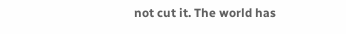not cut it. The world has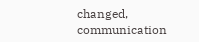changed, communication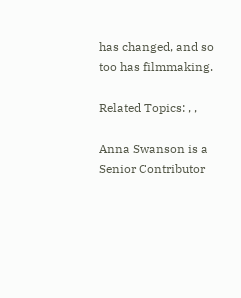has changed, and so too has filmmaking.

Related Topics: , ,

Anna Swanson is a Senior Contributor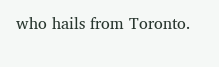who hails from Toronto.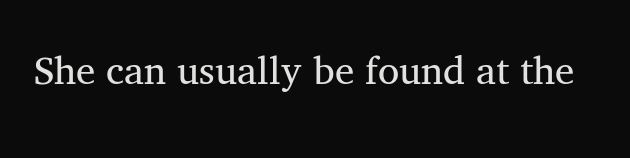She can usually be found at the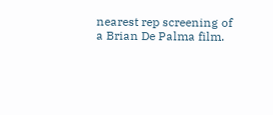nearest rep screening of a Brian De Palma film.